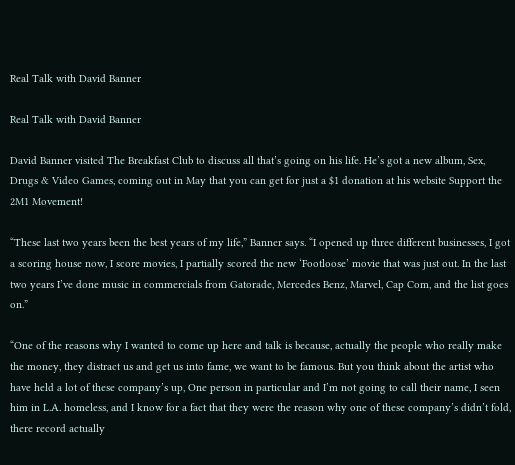Real Talk with David Banner

Real Talk with David Banner

David Banner visited The Breakfast Club to discuss all that’s going on his life. He’s got a new album, Sex, Drugs & Video Games, coming out in May that you can get for just a $1 donation at his website Support the 2M1 Movement!

“These last two years been the best years of my life,” Banner says. “I opened up three different businesses, I got a scoring house now, I score movies, I partially scored the new ‘Footloose’ movie that was just out. In the last two years I’ve done music in commercials from Gatorade, Mercedes Benz, Marvel, Cap Com, and the list goes on.”

“One of the reasons why I wanted to come up here and talk is because, actually the people who really make the money, they distract us and get us into fame, we want to be famous. But you think about the artist who have held a lot of these company’s up, One person in particular and I’m not going to call their name, I seen him in L.A. homeless, and I know for a fact that they were the reason why one of these company’s didn’t fold, there record actually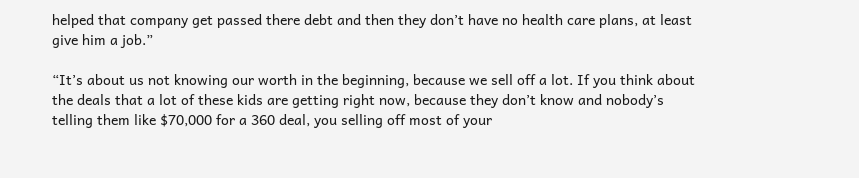helped that company get passed there debt and then they don’t have no health care plans, at least give him a job.”

“It’s about us not knowing our worth in the beginning, because we sell off a lot. If you think about the deals that a lot of these kids are getting right now, because they don’t know and nobody’s telling them like $70,000 for a 360 deal, you selling off most of your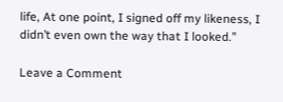life, At one point, I signed off my likeness, I didn’t even own the way that I looked.”

Leave a Comment